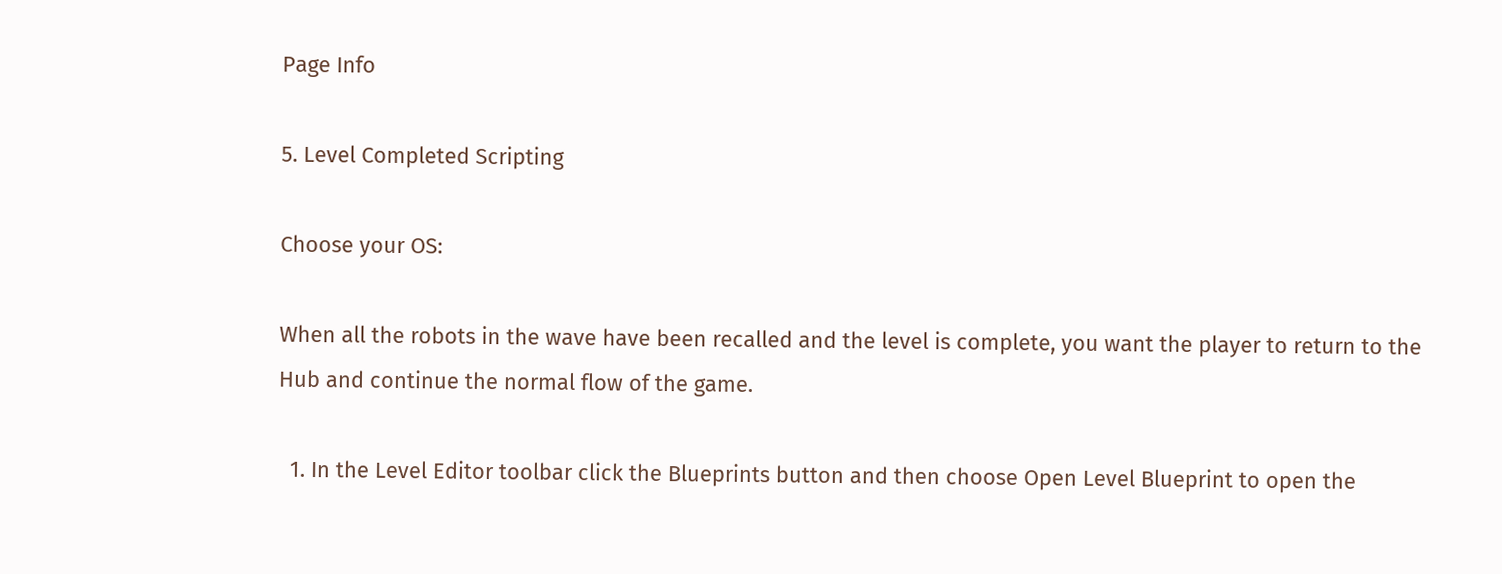Page Info

5. Level Completed Scripting

Choose your OS:

When all the robots in the wave have been recalled and the level is complete, you want the player to return to the Hub and continue the normal flow of the game.

  1. In the Level Editor toolbar click the Blueprints button and then choose Open Level Blueprint to open the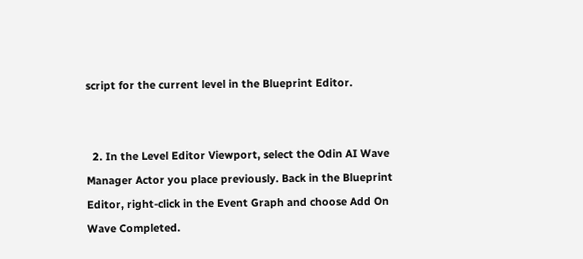script for the current level in the Blueprint Editor.


  2. In the Level Editor Viewport, select the Odin AI Wave Manager Actor you place previously. Back in the Blueprint Editor, right-click in the Event Graph and choose Add On Wave Completed.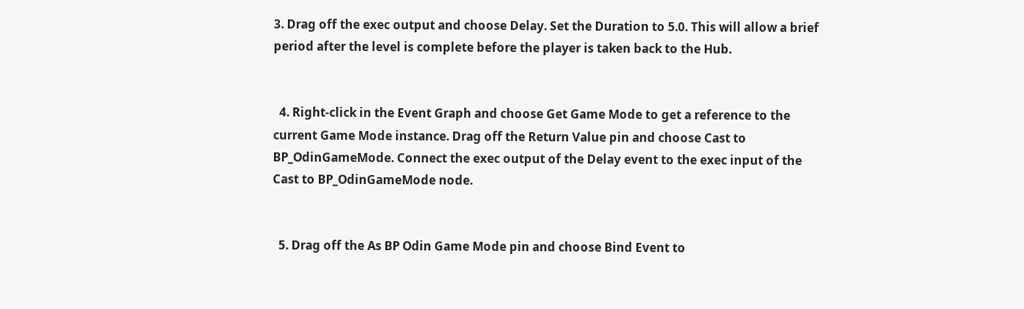3. Drag off the exec output and choose Delay. Set the Duration to 5.0. This will allow a brief period after the level is complete before the player is taken back to the Hub.


  4. Right-click in the Event Graph and choose Get Game Mode to get a reference to the current Game Mode instance. Drag off the Return Value pin and choose Cast to BP_OdinGameMode. Connect the exec output of the Delay event to the exec input of the Cast to BP_OdinGameMode node.


  5. Drag off the As BP Odin Game Mode pin and choose Bind Event to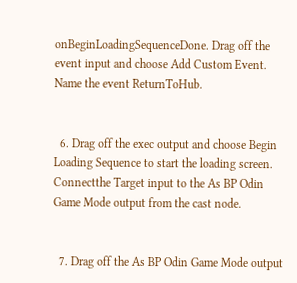onBeginLoadingSequenceDone. Drag off the event input and choose Add Custom Event. Name the event ReturnToHub.


  6. Drag off the exec output and choose Begin Loading Sequence to start the loading screen. Connectthe Target input to the As BP Odin Game Mode output from the cast node.


  7. Drag off the As BP Odin Game Mode output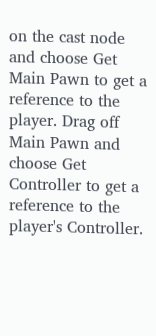on the cast node and choose Get Main Pawn to get a reference to the player. Drag off Main Pawn and choose Get Controller to get a reference to the player's Controller.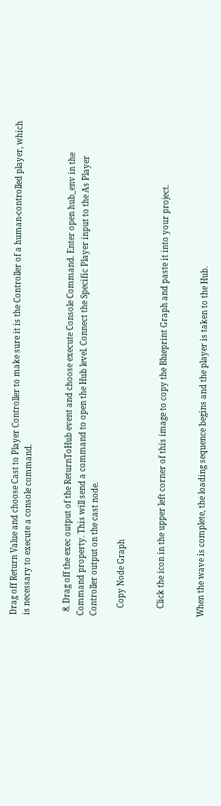Drag off Return Value and choose Cast to Player Controller to make sure it is the Controller of a human-controlled player, which is necessary to execute a console command.


  8. Drag off the exec output of the ReturnToHub event and choose execute Console Command. Enter open hub_env in the Command property. This will send a command to open the Hub level. Connect the Specific Player input to the As Player Controller output on the cast node.

    Copy Node Graph


    Click the icon in the upper left corner of this image to copy the Blueprint Graph and paste it into your project.


When the wave is complete, the loading sequence begins and the player is taken to the Hub.